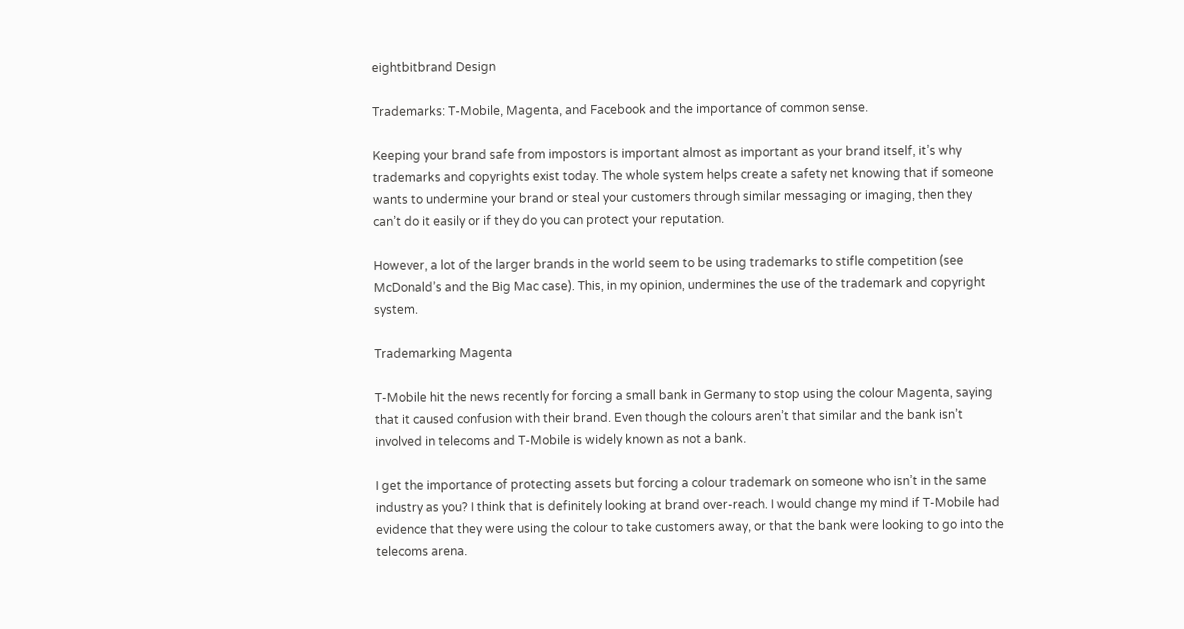eightbitbrand Design

Trademarks: T-Mobile, Magenta, and Facebook and the importance of common sense.

Keeping your brand safe from impostors is important almost as important as your brand itself, it’s why trademarks and copyrights exist today. The whole system helps create a safety net knowing that if someone wants to undermine your brand or steal your customers through similar messaging or imaging, then they can’t do it easily or if they do you can protect your reputation.

However, a lot of the larger brands in the world seem to be using trademarks to stifle competition (see McDonald’s and the Big Mac case). This, in my opinion, undermines the use of the trademark and copyright system.

Trademarking Magenta

T-Mobile hit the news recently for forcing a small bank in Germany to stop using the colour Magenta, saying that it caused confusion with their brand. Even though the colours aren’t that similar and the bank isn’t involved in telecoms and T-Mobile is widely known as not a bank.

I get the importance of protecting assets but forcing a colour trademark on someone who isn’t in the same industry as you? I think that is definitely looking at brand over-reach. I would change my mind if T-Mobile had evidence that they were using the colour to take customers away, or that the bank were looking to go into the telecoms arena.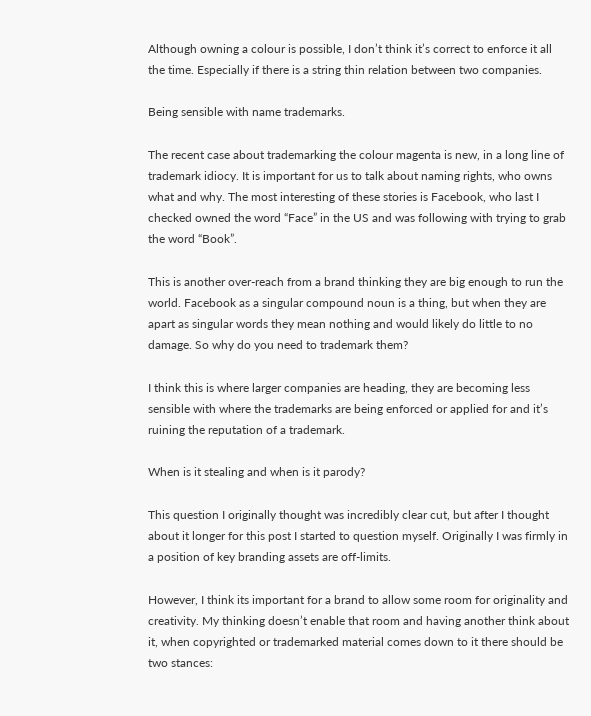Although owning a colour is possible, I don’t think it’s correct to enforce it all the time. Especially if there is a string thin relation between two companies.

Being sensible with name trademarks.

The recent case about trademarking the colour magenta is new, in a long line of trademark idiocy. It is important for us to talk about naming rights, who owns what and why. The most interesting of these stories is Facebook, who last I checked owned the word “Face” in the US and was following with trying to grab the word “Book”.

This is another over-reach from a brand thinking they are big enough to run the world. Facebook as a singular compound noun is a thing, but when they are apart as singular words they mean nothing and would likely do little to no damage. So why do you need to trademark them?

I think this is where larger companies are heading, they are becoming less sensible with where the trademarks are being enforced or applied for and it’s ruining the reputation of a trademark.

When is it stealing and when is it parody?

This question I originally thought was incredibly clear cut, but after I thought about it longer for this post I started to question myself. Originally I was firmly in a position of key branding assets are off-limits.

However, I think its important for a brand to allow some room for originality and creativity. My thinking doesn’t enable that room and having another think about it, when copyrighted or trademarked material comes down to it there should be two stances: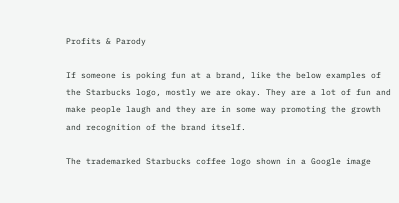Profits & Parody

If someone is poking fun at a brand, like the below examples of the Starbucks logo, mostly we are okay. They are a lot of fun and make people laugh and they are in some way promoting the growth and recognition of the brand itself.

The trademarked Starbucks coffee logo shown in a Google image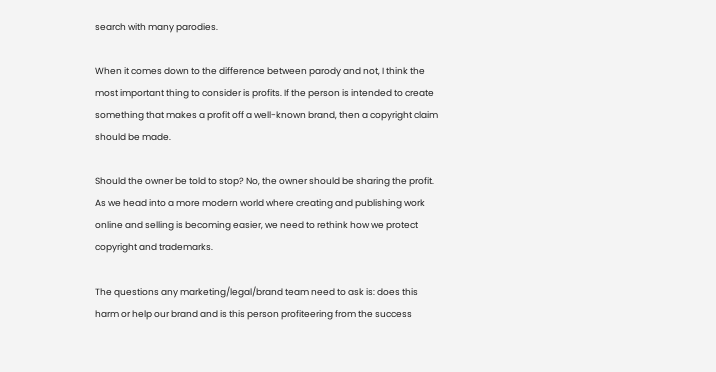search with many parodies.

When it comes down to the difference between parody and not, I think the most important thing to consider is profits. If the person is intended to create something that makes a profit off a well-known brand, then a copyright claim should be made.

Should the owner be told to stop? No, the owner should be sharing the profit. As we head into a more modern world where creating and publishing work online and selling is becoming easier, we need to rethink how we protect copyright and trademarks.

The questions any marketing/legal/brand team need to ask is: does this harm or help our brand and is this person profiteering from the success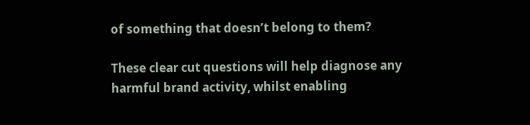of something that doesn’t belong to them?

These clear cut questions will help diagnose any harmful brand activity, whilst enabling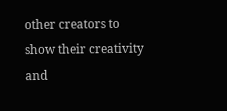other creators to show their creativity and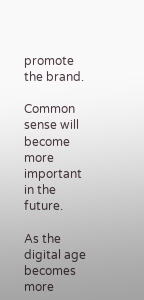promote the brand.

Common sense will become more important in the future.

As the digital age becomes more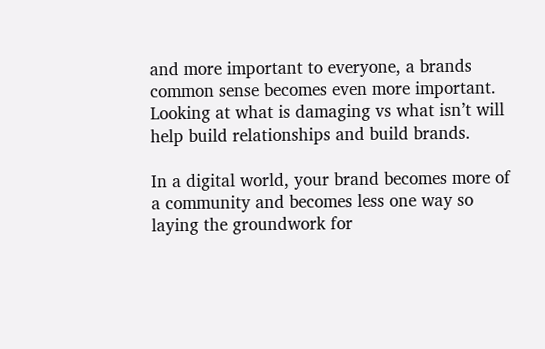and more important to everyone, a brands common sense becomes even more important. Looking at what is damaging vs what isn’t will help build relationships and build brands.

In a digital world, your brand becomes more of a community and becomes less one way so laying the groundwork for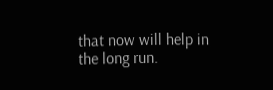that now will help in the long run.